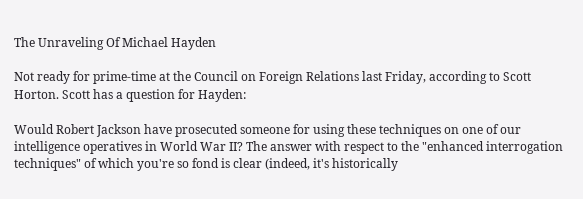The Unraveling Of Michael Hayden

Not ready for prime-time at the Council on Foreign Relations last Friday, according to Scott Horton. Scott has a question for Hayden:

Would Robert Jackson have prosecuted someone for using these techniques on one of our intelligence operatives in World War II? The answer with respect to the "enhanced interrogation techniques" of which you're so fond is clear (indeed, it's historically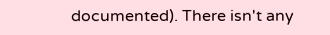documented). There isn't any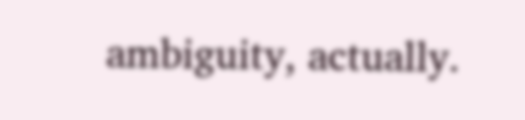ambiguity, actually.